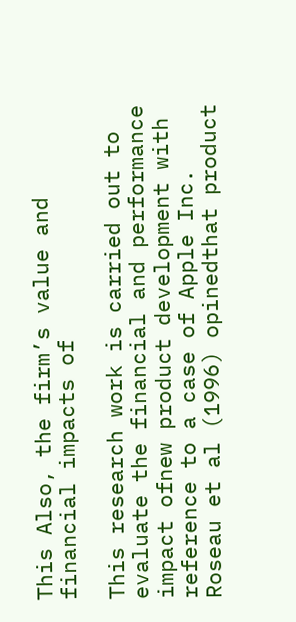This Also, the firm’s value and financial impacts of

This research work is carried out to evaluate the financial and performance impact ofnew product development with reference to a case of Apple Inc. Roseau et al (1996) opinedthat product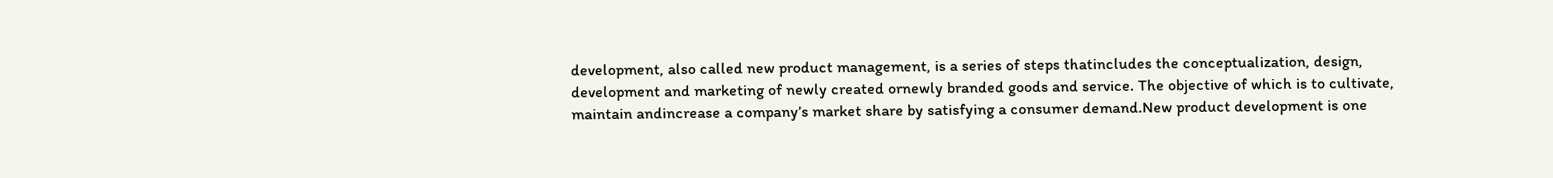development, also called new product management, is a series of steps thatincludes the conceptualization, design, development and marketing of newly created ornewly branded goods and service. The objective of which is to cultivate, maintain andincrease a company’s market share by satisfying a consumer demand.New product development is one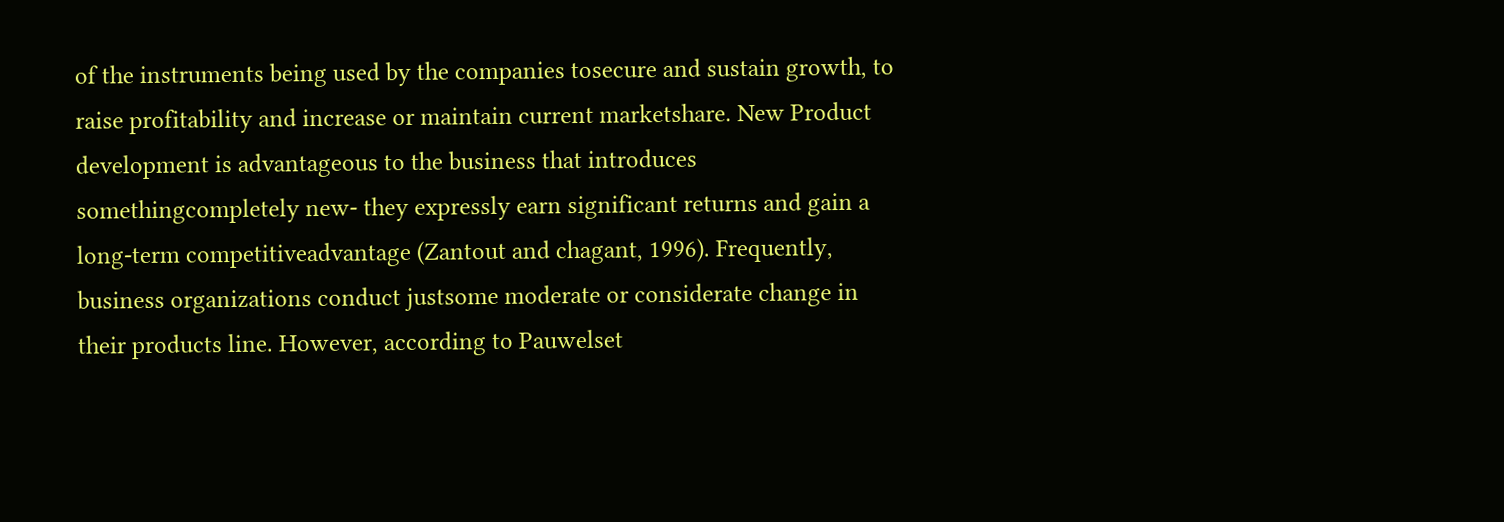of the instruments being used by the companies tosecure and sustain growth, to raise profitability and increase or maintain current marketshare. New Product development is advantageous to the business that introduces somethingcompletely new- they expressly earn significant returns and gain a long-term competitiveadvantage (Zantout and chagant, 1996). Frequently, business organizations conduct justsome moderate or considerate change in their products line. However, according to Pauwelset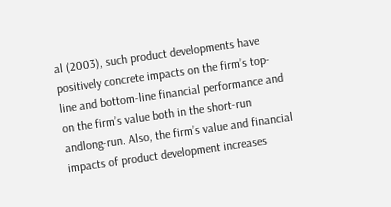al (2003), such product developments have positively concrete impacts on the firm’s top-line and bottom-line financial performance and on the firm’s value both in the short-run andlong-run. Also, the firm’s value and financial impacts of product development increases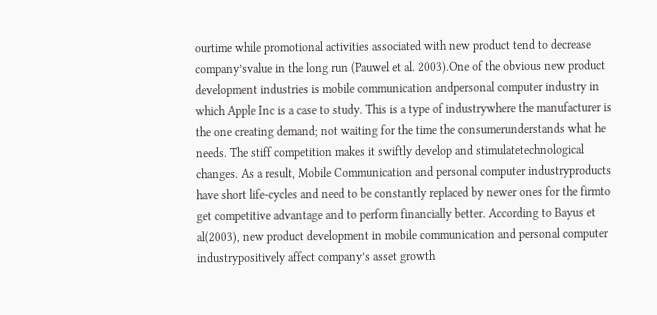ourtime while promotional activities associated with new product tend to decrease company’svalue in the long run (Pauwel et al. 2003).One of the obvious new product development industries is mobile communication andpersonal computer industry in which Apple Inc is a case to study. This is a type of industrywhere the manufacturer is the one creating demand; not waiting for the time the consumerunderstands what he needs. The stiff competition makes it swiftly develop and stimulatetechnological changes. As a result, Mobile Communication and personal computer industryproducts have short life-cycles and need to be constantly replaced by newer ones for the firmto get competitive advantage and to perform financially better. According to Bayus et al(2003), new product development in mobile communication and personal computer industrypositively affect company’s asset growth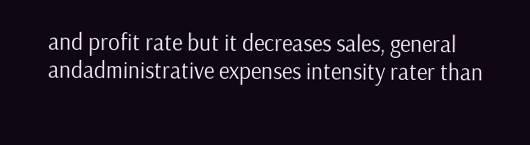and profit rate but it decreases sales, general andadministrative expenses intensity rater than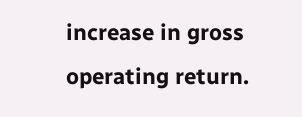increase in gross operating return.